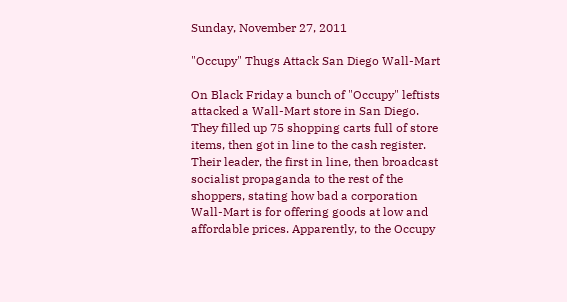Sunday, November 27, 2011

"Occupy" Thugs Attack San Diego Wall-Mart

On Black Friday a bunch of "Occupy" leftists attacked a Wall-Mart store in San Diego. They filled up 75 shopping carts full of store items, then got in line to the cash register. Their leader, the first in line, then broadcast socialist propaganda to the rest of the shoppers, stating how bad a corporation Wall-Mart is for offering goods at low and affordable prices. Apparently, to the Occupy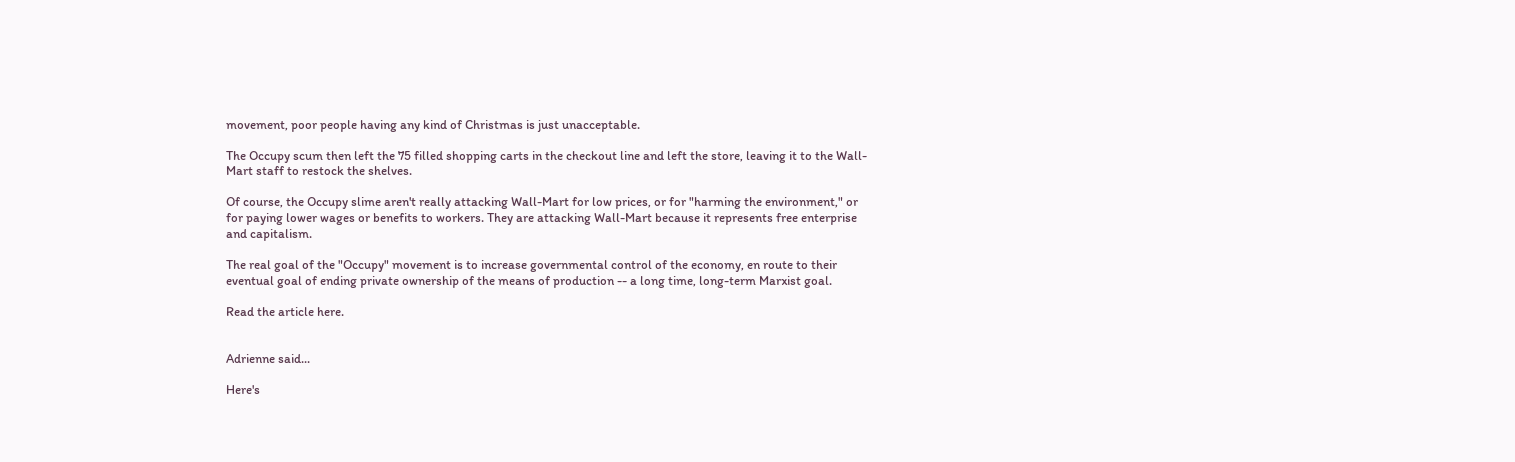movement, poor people having any kind of Christmas is just unacceptable.

The Occupy scum then left the 75 filled shopping carts in the checkout line and left the store, leaving it to the Wall-Mart staff to restock the shelves.

Of course, the Occupy slime aren't really attacking Wall-Mart for low prices, or for "harming the environment," or for paying lower wages or benefits to workers. They are attacking Wall-Mart because it represents free enterprise and capitalism.

The real goal of the "Occupy" movement is to increase governmental control of the economy, en route to their eventual goal of ending private ownership of the means of production -- a long time, long-term Marxist goal.

Read the article here.


Adrienne said...

Here's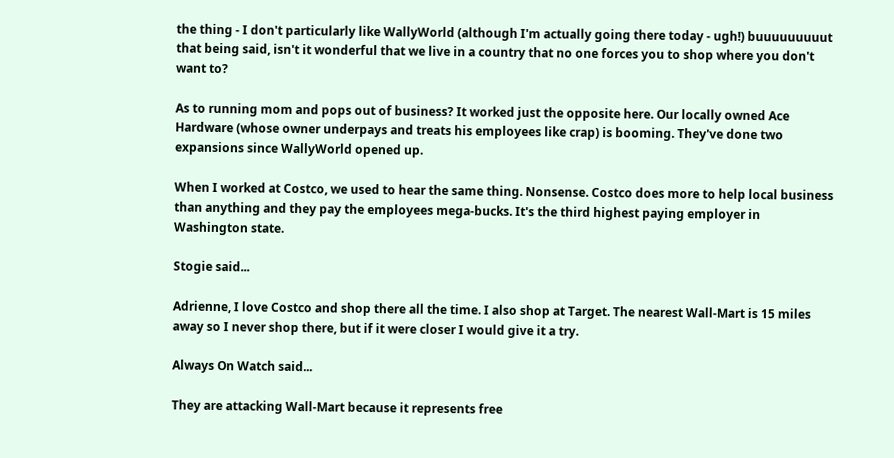the thing - I don't particularly like WallyWorld (although I'm actually going there today - ugh!) buuuuuuuuut that being said, isn't it wonderful that we live in a country that no one forces you to shop where you don't want to?

As to running mom and pops out of business? It worked just the opposite here. Our locally owned Ace Hardware (whose owner underpays and treats his employees like crap) is booming. They've done two expansions since WallyWorld opened up.

When I worked at Costco, we used to hear the same thing. Nonsense. Costco does more to help local business than anything and they pay the employees mega-bucks. It's the third highest paying employer in Washington state.

Stogie said...

Adrienne, I love Costco and shop there all the time. I also shop at Target. The nearest Wall-Mart is 15 miles away so I never shop there, but if it were closer I would give it a try.

Always On Watch said...

They are attacking Wall-Mart because it represents free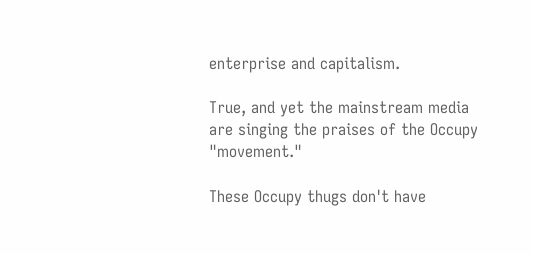enterprise and capitalism.

True, and yet the mainstream media are singing the praises of the Occupy "movement."

These Occupy thugs don't have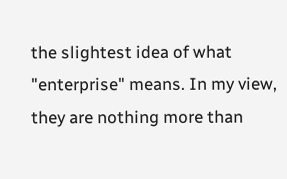the slightest idea of what "enterprise" means. In my view, they are nothing more than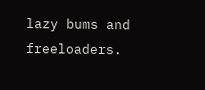lazy bums and freeloaders.